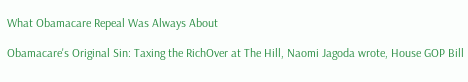What Obamacare Repeal Was Always About

Obamacare's Original Sin: Taxing the RichOver at The Hill, Naomi Jagoda wrote, House GOP Bill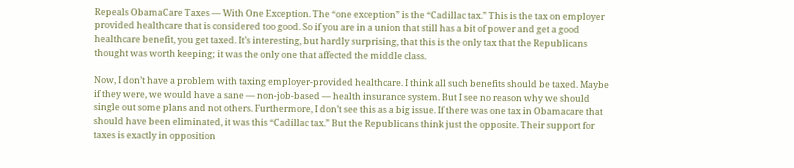Repeals ObamaCare Taxes — With One Exception. The “one exception” is the “Cadillac tax.” This is the tax on employer provided healthcare that is considered too good. So if you are in a union that still has a bit of power and get a good healthcare benefit, you get taxed. It’s interesting, but hardly surprising, that this is the only tax that the Republicans thought was worth keeping; it was the only one that affected the middle class.

Now, I don’t have a problem with taxing employer-provided healthcare. I think all such benefits should be taxed. Maybe if they were, we would have a sane — non-job-based — health insurance system. But I see no reason why we should single out some plans and not others. Furthermore, I don’t see this as a big issue. If there was one tax in Obamacare that should have been eliminated, it was this “Cadillac tax.” But the Republicans think just the opposite. Their support for taxes is exactly in opposition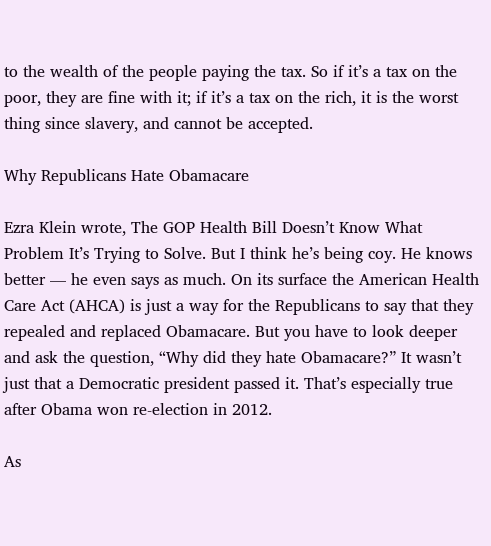to the wealth of the people paying the tax. So if it’s a tax on the poor, they are fine with it; if it’s a tax on the rich, it is the worst thing since slavery, and cannot be accepted.

Why Republicans Hate Obamacare

Ezra Klein wrote, The GOP Health Bill Doesn’t Know What Problem It’s Trying to Solve. But I think he’s being coy. He knows better — he even says as much. On its surface the American Health Care Act (AHCA) is just a way for the Republicans to say that they repealed and replaced Obamacare. But you have to look deeper and ask the question, “Why did they hate Obamacare?” It wasn’t just that a Democratic president passed it. That’s especially true after Obama won re-election in 2012.

As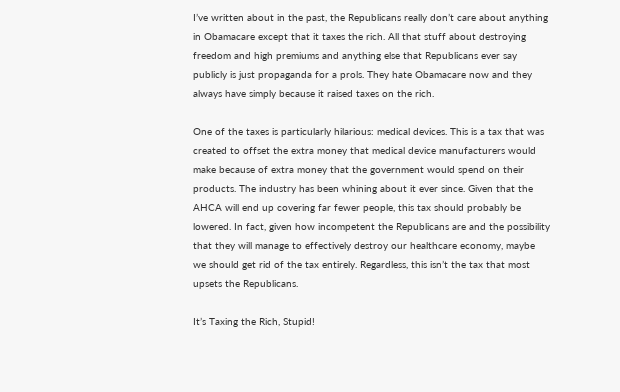I’ve written about in the past, the Republicans really don’t care about anything in Obamacare except that it taxes the rich. All that stuff about destroying freedom and high premiums and anything else that Republicans ever say publicly is just propaganda for a prols. They hate Obamacare now and they always have simply because it raised taxes on the rich.

One of the taxes is particularly hilarious: medical devices. This is a tax that was created to offset the extra money that medical device manufacturers would make because of extra money that the government would spend on their products. The industry has been whining about it ever since. Given that the AHCA will end up covering far fewer people, this tax should probably be lowered. In fact, given how incompetent the Republicans are and the possibility that they will manage to effectively destroy our healthcare economy, maybe we should get rid of the tax entirely. Regardless, this isn’t the tax that most upsets the Republicans.

It’s Taxing the Rich, Stupid!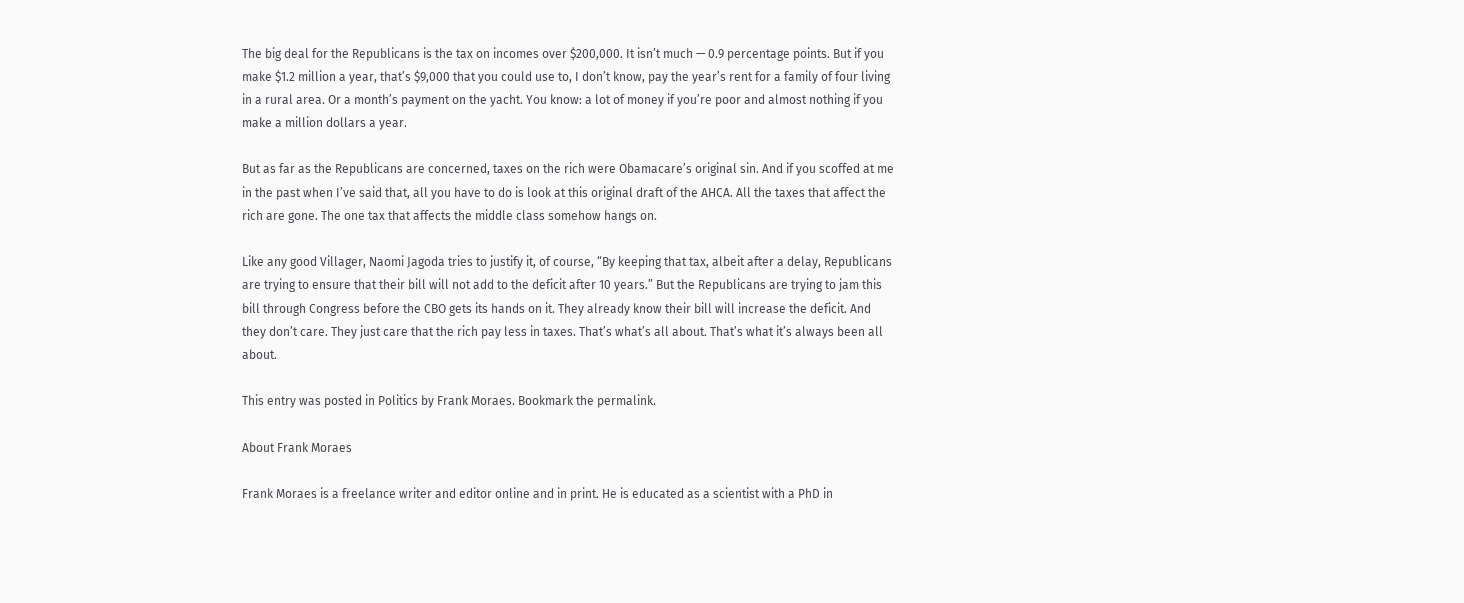The big deal for the Republicans is the tax on incomes over $200,000. It isn’t much — 0.9 percentage points. But if you make $1.2 million a year, that’s $9,000 that you could use to, I don’t know, pay the year’s rent for a family of four living in a rural area. Or a month’s payment on the yacht. You know: a lot of money if you’re poor and almost nothing if you make a million dollars a year.

But as far as the Republicans are concerned, taxes on the rich were Obamacare’s original sin. And if you scoffed at me in the past when I’ve said that, all you have to do is look at this original draft of the AHCA. All the taxes that affect the rich are gone. The one tax that affects the middle class somehow hangs on.

Like any good Villager, Naomi Jagoda tries to justify it, of course, “By keeping that tax, albeit after a delay, Republicans are trying to ensure that their bill will not add to the deficit after 10 years.” But the Republicans are trying to jam this bill through Congress before the CBO gets its hands on it. They already know their bill will increase the deficit. And they don’t care. They just care that the rich pay less in taxes. That’s what’s all about. That’s what it’s always been all about.

This entry was posted in Politics by Frank Moraes. Bookmark the permalink.

About Frank Moraes

Frank Moraes is a freelance writer and editor online and in print. He is educated as a scientist with a PhD in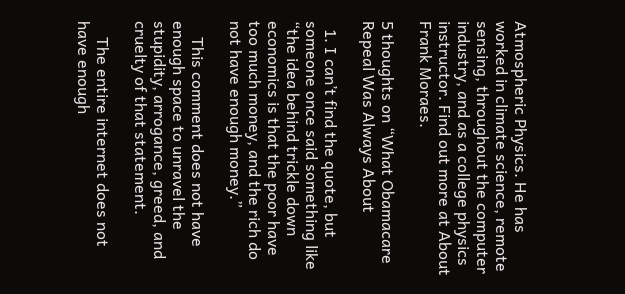Atmospheric Physics. He has worked in climate science, remote sensing, throughout the computer industry, and as a college physics instructor. Find out more at About Frank Moraes.

5 thoughts on “What Obamacare Repeal Was Always About

  1. I can’t find the quote, but someone once said something like “the idea behind trickle down economics is that the poor have too much money, and the rich do not have enough money.”

    This comment does not have enough space to unravel the stupidity, arrogance, greed, and cruelty of that statement.

    The entire internet does not have enough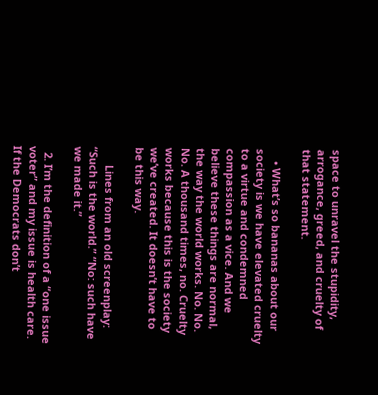space to unravel the stupidity, arrogance, greed, and cruelty of that statement.

    • What’s so bananas about our society is we have elevated cruelty to a virtue and condemned compassion as a vice. And we believe these things are normal, the way the world works. No. No. No. A thousand times, no. Cruelty works because this is the society we’ve created. It doesn’t have to be this way.

      Lines from an old screenplay: “Such is the world.” “No: such have we made it.”

  2. I’m the definition of a “one issue voter” and my issue is health care. If the Democrats don’t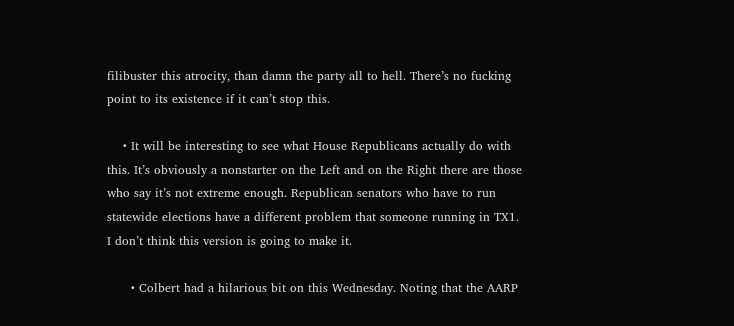filibuster this atrocity, than damn the party all to hell. There’s no fucking point to its existence if it can’t stop this.

    • It will be interesting to see what House Republicans actually do with this. It’s obviously a nonstarter on the Left and on the Right there are those who say it’s not extreme enough. Republican senators who have to run statewide elections have a different problem that someone running in TX1. I don’t think this version is going to make it.

      • Colbert had a hilarious bit on this Wednesday. Noting that the AARP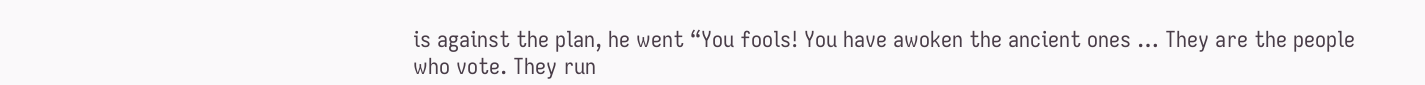is against the plan, he went “You fools! You have awoken the ancient ones … They are the people who vote. They run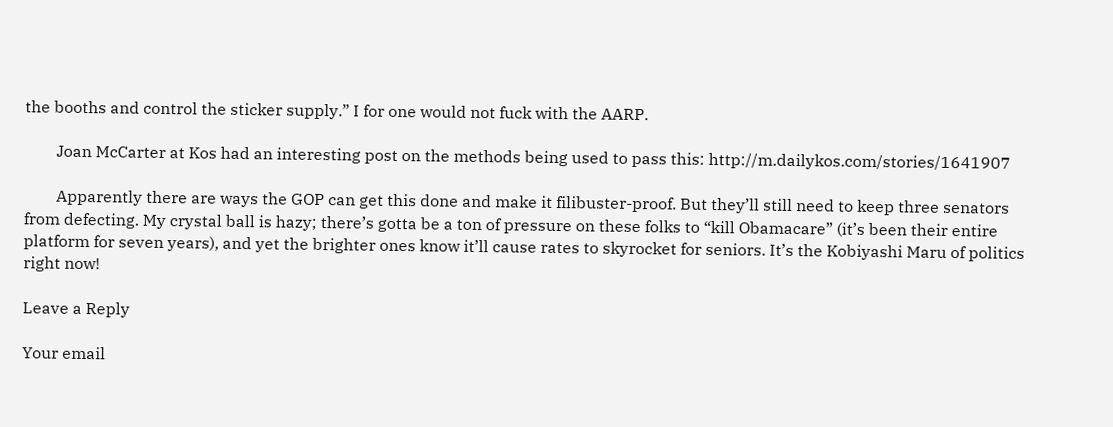the booths and control the sticker supply.” I for one would not fuck with the AARP.

        Joan McCarter at Kos had an interesting post on the methods being used to pass this: http://m.dailykos.com/stories/1641907

        Apparently there are ways the GOP can get this done and make it filibuster-proof. But they’ll still need to keep three senators from defecting. My crystal ball is hazy; there’s gotta be a ton of pressure on these folks to “kill Obamacare” (it’s been their entire platform for seven years), and yet the brighter ones know it’ll cause rates to skyrocket for seniors. It’s the Kobiyashi Maru of politics right now!

Leave a Reply

Your email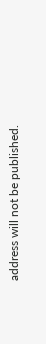address will not be published.